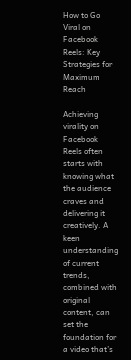How to Go Viral on Facebook Reels: Key Strategies for Maximum Reach

Achieving virality on Facebook Reels often starts with knowing what the audience craves and delivering it creatively. A keen understanding of current trends, combined with original content, can set the foundation for a video that’s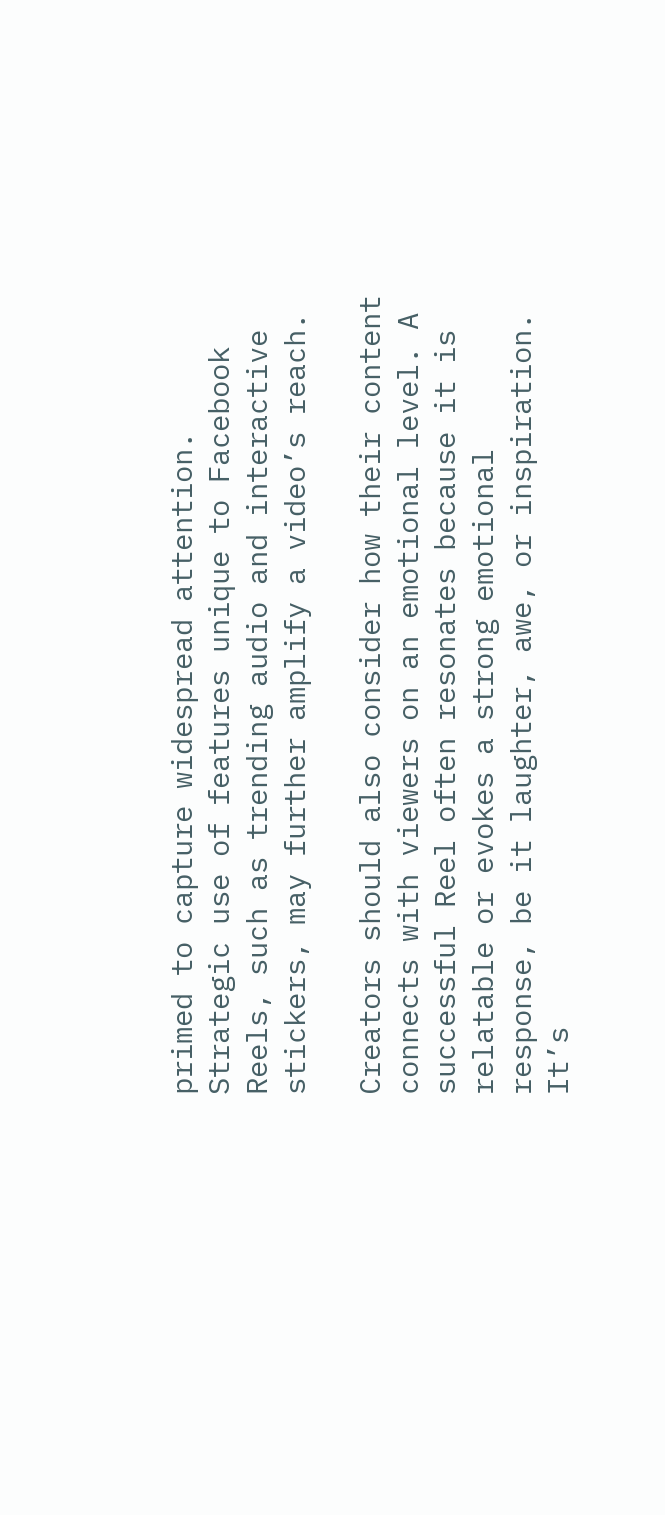primed to capture widespread attention. Strategic use of features unique to Facebook Reels, such as trending audio and interactive stickers, may further amplify a video’s reach.

Creators should also consider how their content connects with viewers on an emotional level. A successful Reel often resonates because it is relatable or evokes a strong emotional response, be it laughter, awe, or inspiration. It’s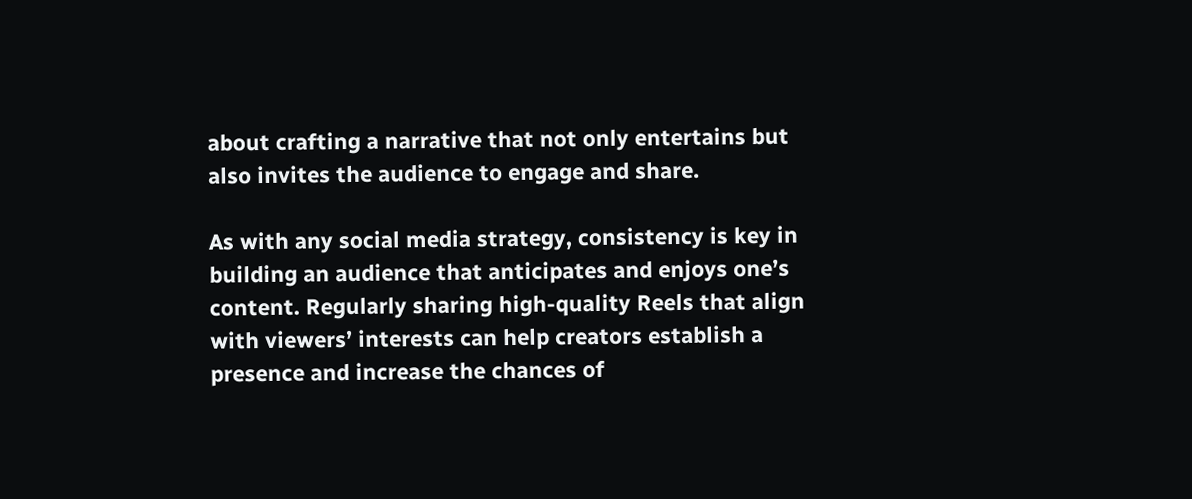about crafting a narrative that not only entertains but also invites the audience to engage and share.

As with any social media strategy, consistency is key in building an audience that anticipates and enjoys one’s content. Regularly sharing high-quality Reels that align with viewers’ interests can help creators establish a presence and increase the chances of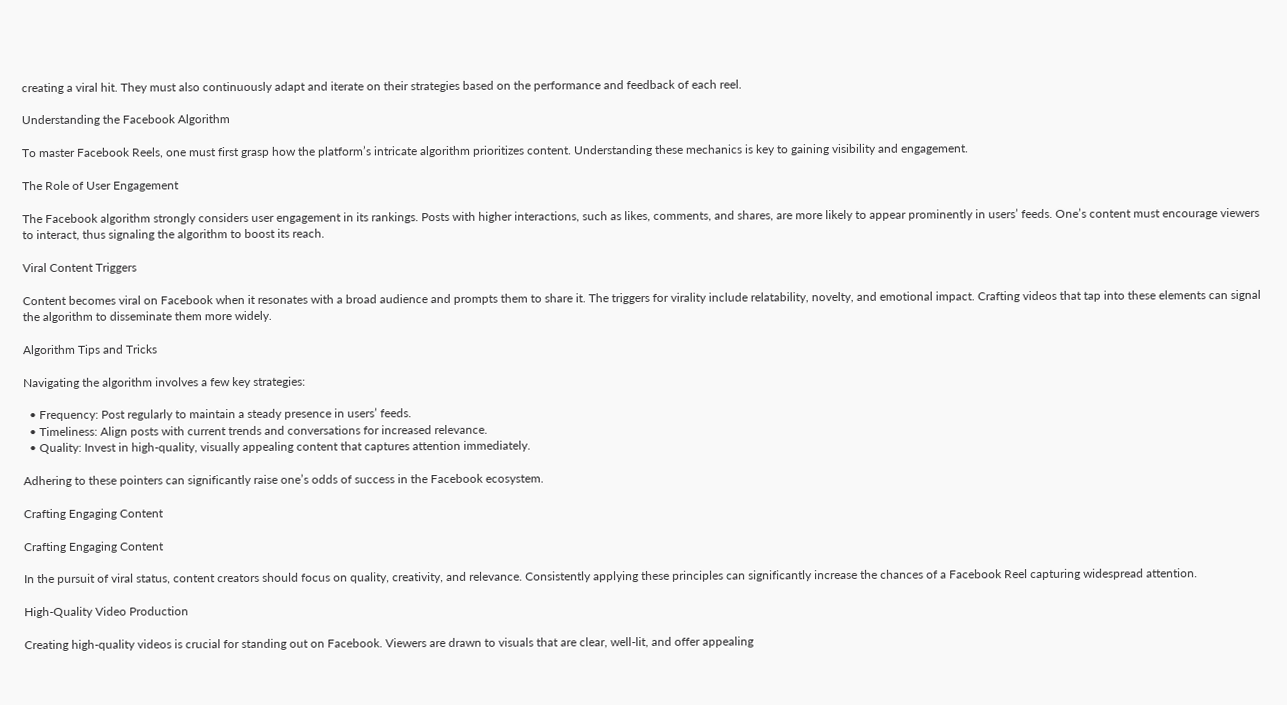creating a viral hit. They must also continuously adapt and iterate on their strategies based on the performance and feedback of each reel.

Understanding the Facebook Algorithm

To master Facebook Reels, one must first grasp how the platform’s intricate algorithm prioritizes content. Understanding these mechanics is key to gaining visibility and engagement.

The Role of User Engagement

The Facebook algorithm strongly considers user engagement in its rankings. Posts with higher interactions, such as likes, comments, and shares, are more likely to appear prominently in users’ feeds. One’s content must encourage viewers to interact, thus signaling the algorithm to boost its reach.

Viral Content Triggers

Content becomes viral on Facebook when it resonates with a broad audience and prompts them to share it. The triggers for virality include relatability, novelty, and emotional impact. Crafting videos that tap into these elements can signal the algorithm to disseminate them more widely.

Algorithm Tips and Tricks

Navigating the algorithm involves a few key strategies:

  • Frequency: Post regularly to maintain a steady presence in users’ feeds.
  • Timeliness: Align posts with current trends and conversations for increased relevance.
  • Quality: Invest in high-quality, visually appealing content that captures attention immediately.

Adhering to these pointers can significantly raise one’s odds of success in the Facebook ecosystem.

Crafting Engaging Content

Crafting Engaging Content

In the pursuit of viral status, content creators should focus on quality, creativity, and relevance. Consistently applying these principles can significantly increase the chances of a Facebook Reel capturing widespread attention.

High-Quality Video Production

Creating high-quality videos is crucial for standing out on Facebook. Viewers are drawn to visuals that are clear, well-lit, and offer appealing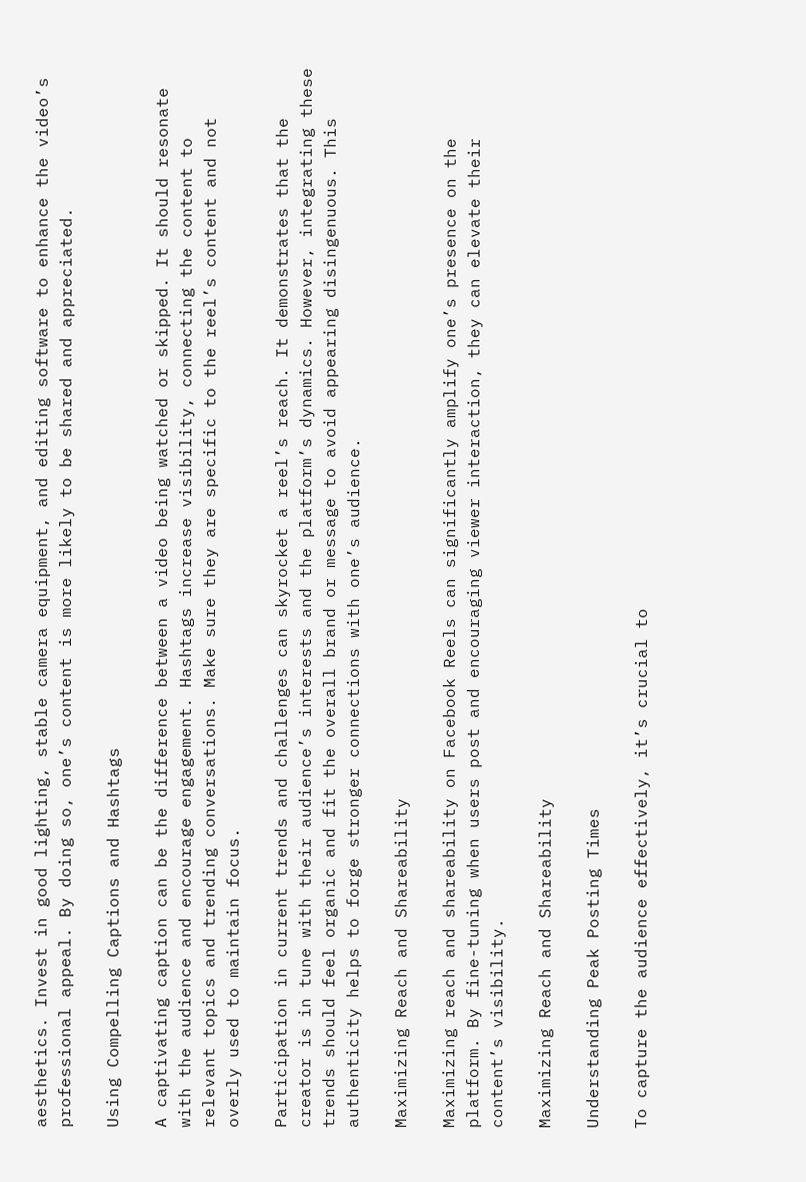aesthetics. Invest in good lighting, stable camera equipment, and editing software to enhance the video’s professional appeal. By doing so, one’s content is more likely to be shared and appreciated.

Using Compelling Captions and Hashtags

A captivating caption can be the difference between a video being watched or skipped. It should resonate with the audience and encourage engagement. Hashtags increase visibility, connecting the content to relevant topics and trending conversations. Make sure they are specific to the reel’s content and not overly used to maintain focus.

Participation in current trends and challenges can skyrocket a reel’s reach. It demonstrates that the creator is in tune with their audience’s interests and the platform’s dynamics. However, integrating these trends should feel organic and fit the overall brand or message to avoid appearing disingenuous. This authenticity helps to forge stronger connections with one’s audience.

Maximizing Reach and Shareability

Maximizing reach and shareability on Facebook Reels can significantly amplify one’s presence on the platform. By fine-tuning when users post and encouraging viewer interaction, they can elevate their content’s visibility.

Maximizing Reach and Shareability

Understanding Peak Posting Times

To capture the audience effectively, it’s crucial to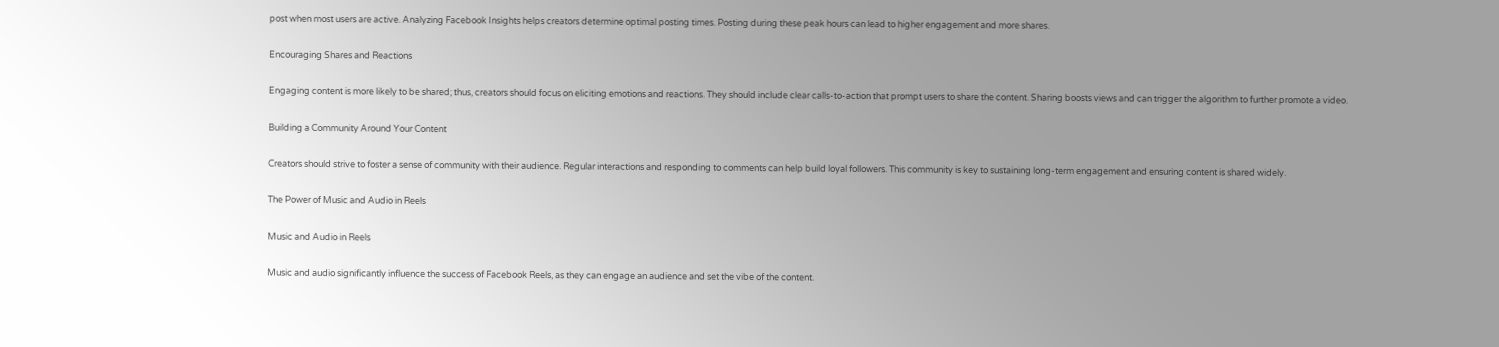post when most users are active. Analyzing Facebook Insights helps creators determine optimal posting times. Posting during these peak hours can lead to higher engagement and more shares.

Encouraging Shares and Reactions

Engaging content is more likely to be shared; thus, creators should focus on eliciting emotions and reactions. They should include clear calls-to-action that prompt users to share the content. Sharing boosts views and can trigger the algorithm to further promote a video.

Building a Community Around Your Content

Creators should strive to foster a sense of community with their audience. Regular interactions and responding to comments can help build loyal followers. This community is key to sustaining long-term engagement and ensuring content is shared widely.

The Power of Music and Audio in Reels

Music and Audio in Reels

Music and audio significantly influence the success of Facebook Reels, as they can engage an audience and set the vibe of the content.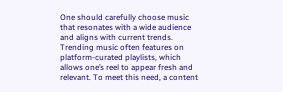One should carefully choose music that resonates with a wide audience and aligns with current trends. Trending music often features on platform-curated playlists, which allows one’s reel to appear fresh and relevant. To meet this need, a content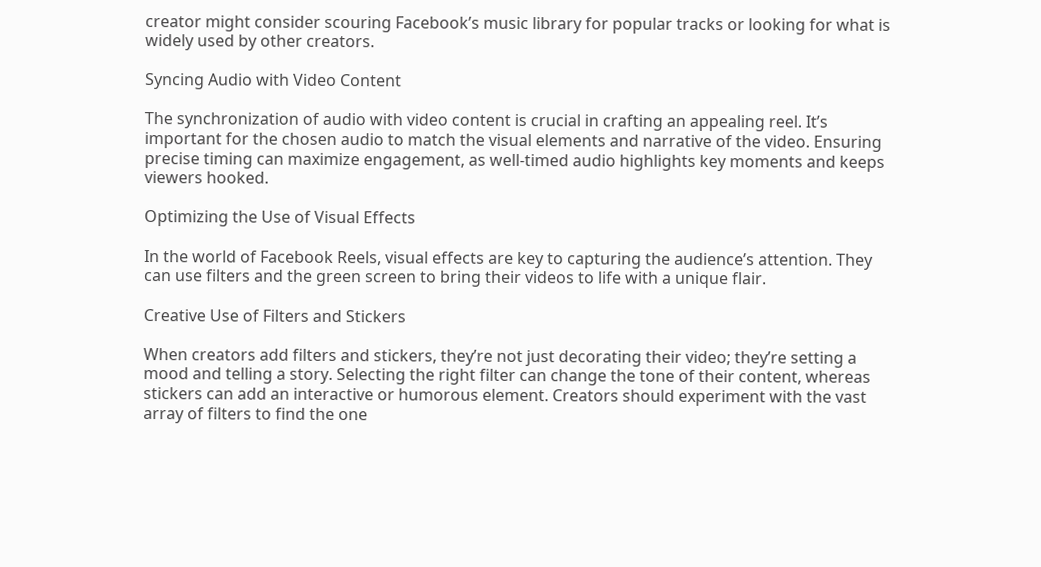creator might consider scouring Facebook’s music library for popular tracks or looking for what is widely used by other creators.

Syncing Audio with Video Content

The synchronization of audio with video content is crucial in crafting an appealing reel. It’s important for the chosen audio to match the visual elements and narrative of the video. Ensuring precise timing can maximize engagement, as well-timed audio highlights key moments and keeps viewers hooked.

Optimizing the Use of Visual Effects

In the world of Facebook Reels, visual effects are key to capturing the audience’s attention. They can use filters and the green screen to bring their videos to life with a unique flair.

Creative Use of Filters and Stickers

When creators add filters and stickers, they’re not just decorating their video; they’re setting a mood and telling a story. Selecting the right filter can change the tone of their content, whereas stickers can add an interactive or humorous element. Creators should experiment with the vast array of filters to find the one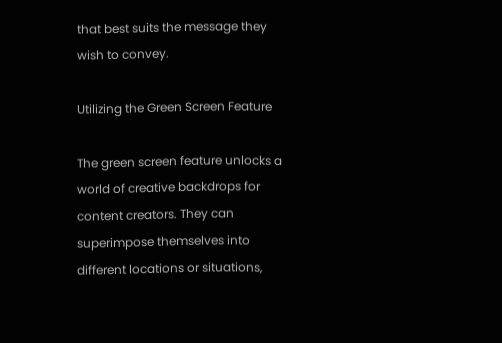that best suits the message they wish to convey.

Utilizing the Green Screen Feature

The green screen feature unlocks a world of creative backdrops for content creators. They can superimpose themselves into different locations or situations,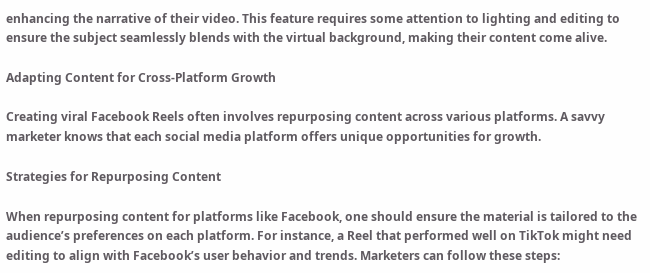enhancing the narrative of their video. This feature requires some attention to lighting and editing to ensure the subject seamlessly blends with the virtual background, making their content come alive.

Adapting Content for Cross-Platform Growth

Creating viral Facebook Reels often involves repurposing content across various platforms. A savvy marketer knows that each social media platform offers unique opportunities for growth.

Strategies for Repurposing Content

When repurposing content for platforms like Facebook, one should ensure the material is tailored to the audience’s preferences on each platform. For instance, a Reel that performed well on TikTok might need editing to align with Facebook’s user behavior and trends. Marketers can follow these steps: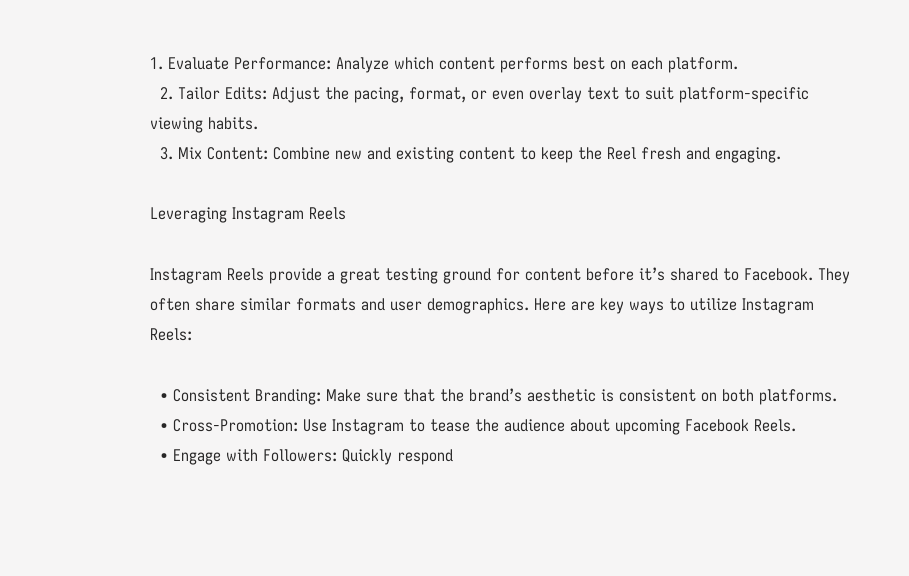1. Evaluate Performance: Analyze which content performs best on each platform.
  2. Tailor Edits: Adjust the pacing, format, or even overlay text to suit platform-specific viewing habits.
  3. Mix Content: Combine new and existing content to keep the Reel fresh and engaging.

Leveraging Instagram Reels

Instagram Reels provide a great testing ground for content before it’s shared to Facebook. They often share similar formats and user demographics. Here are key ways to utilize Instagram Reels:

  • Consistent Branding: Make sure that the brand’s aesthetic is consistent on both platforms.
  • Cross-Promotion: Use Instagram to tease the audience about upcoming Facebook Reels.
  • Engage with Followers: Quickly respond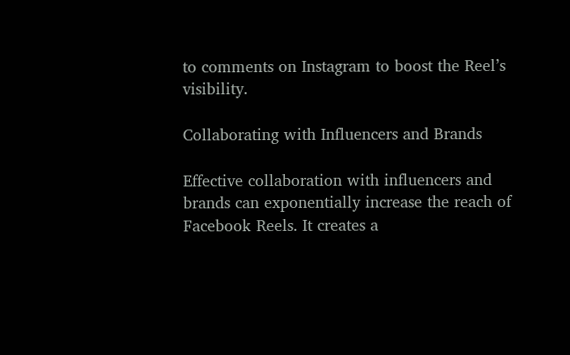to comments on Instagram to boost the Reel’s visibility.

Collaborating with Influencers and Brands

Effective collaboration with influencers and brands can exponentially increase the reach of Facebook Reels. It creates a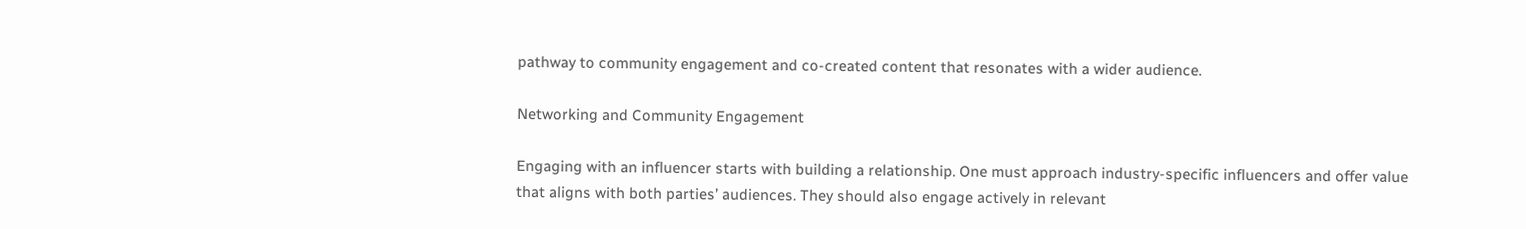pathway to community engagement and co-created content that resonates with a wider audience.

Networking and Community Engagement

Engaging with an influencer starts with building a relationship. One must approach industry-specific influencers and offer value that aligns with both parties’ audiences. They should also engage actively in relevant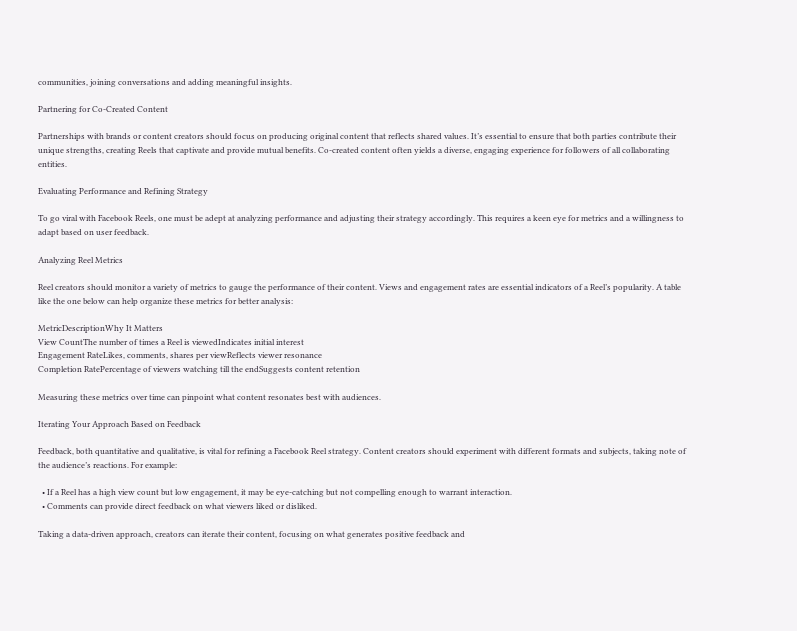communities, joining conversations and adding meaningful insights.

Partnering for Co-Created Content

Partnerships with brands or content creators should focus on producing original content that reflects shared values. It’s essential to ensure that both parties contribute their unique strengths, creating Reels that captivate and provide mutual benefits. Co-created content often yields a diverse, engaging experience for followers of all collaborating entities.

Evaluating Performance and Refining Strategy

To go viral with Facebook Reels, one must be adept at analyzing performance and adjusting their strategy accordingly. This requires a keen eye for metrics and a willingness to adapt based on user feedback.

Analyzing Reel Metrics

Reel creators should monitor a variety of metrics to gauge the performance of their content. Views and engagement rates are essential indicators of a Reel’s popularity. A table like the one below can help organize these metrics for better analysis:

MetricDescriptionWhy It Matters
View CountThe number of times a Reel is viewedIndicates initial interest
Engagement RateLikes, comments, shares per viewReflects viewer resonance
Completion RatePercentage of viewers watching till the endSuggests content retention

Measuring these metrics over time can pinpoint what content resonates best with audiences.

Iterating Your Approach Based on Feedback

Feedback, both quantitative and qualitative, is vital for refining a Facebook Reel strategy. Content creators should experiment with different formats and subjects, taking note of the audience’s reactions. For example:

  • If a Reel has a high view count but low engagement, it may be eye-catching but not compelling enough to warrant interaction.
  • Comments can provide direct feedback on what viewers liked or disliked.

Taking a data-driven approach, creators can iterate their content, focusing on what generates positive feedback and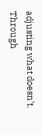adjusting what doesn’t. Through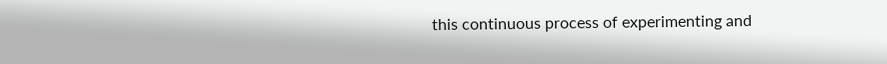this continuous process of experimenting and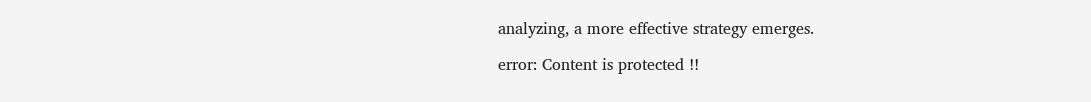analyzing, a more effective strategy emerges.

error: Content is protected !!